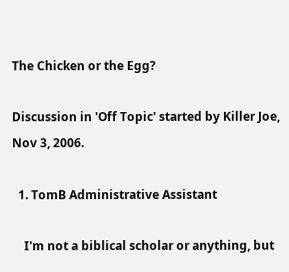The Chicken or the Egg?

Discussion in 'Off Topic' started by Killer Joe, Nov 3, 2006.

  1. TomB Administrative Assistant

    I'm not a biblical scholar or anything, but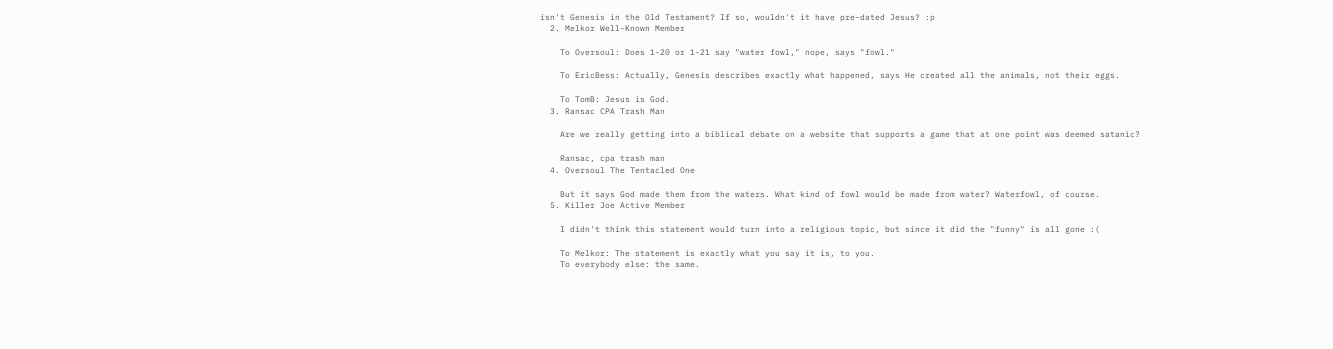isn't Genesis in the Old Testament? If so, wouldn't it have pre-dated Jesus? :p
  2. Melkor Well-Known Member

    To Oversoul: Does 1-20 or 1-21 say "water fowl," nope, says "fowl."

    To EricBess: Actually, Genesis describes exactly what happened, says He created all the animals, not their eggs.

    To TomB: Jesus is God.
  3. Ransac CPA Trash Man

    Are we really getting into a biblical debate on a website that supports a game that at one point was deemed satanic?

    Ransac, cpa trash man
  4. Oversoul The Tentacled One

    But it says God made them from the waters. What kind of fowl would be made from water? Waterfowl, of course.
  5. Killer Joe Active Member

    I didn't think this statement would turn into a religious topic, but since it did the "funny" is all gone :(

    To Melkor: The statement is exactly what you say it is, to you.
    To everybody else: the same.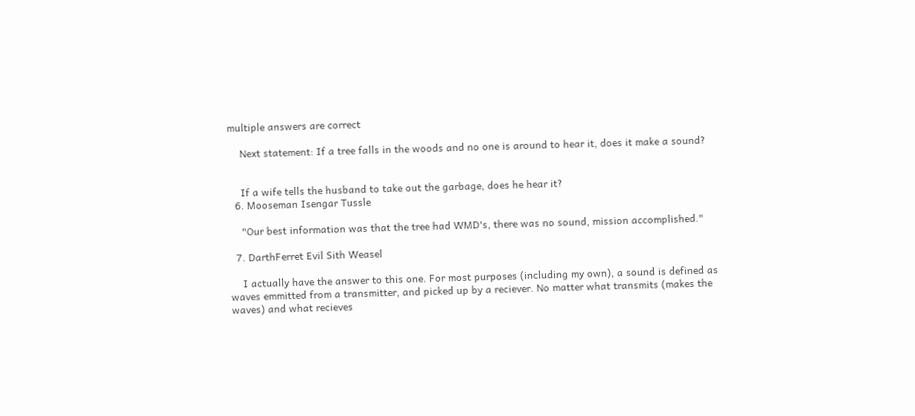multiple answers are correct

    Next statement: If a tree falls in the woods and no one is around to hear it, does it make a sound?


    If a wife tells the husband to take out the garbage, does he hear it?
  6. Mooseman Isengar Tussle

    "Our best information was that the tree had WMD's, there was no sound, mission accomplished."

  7. DarthFerret Evil Sith Weasel

    I actually have the answer to this one. For most purposes (including my own), a sound is defined as waves emmitted from a transmitter, and picked up by a reciever. No matter what transmits (makes the waves) and what recieves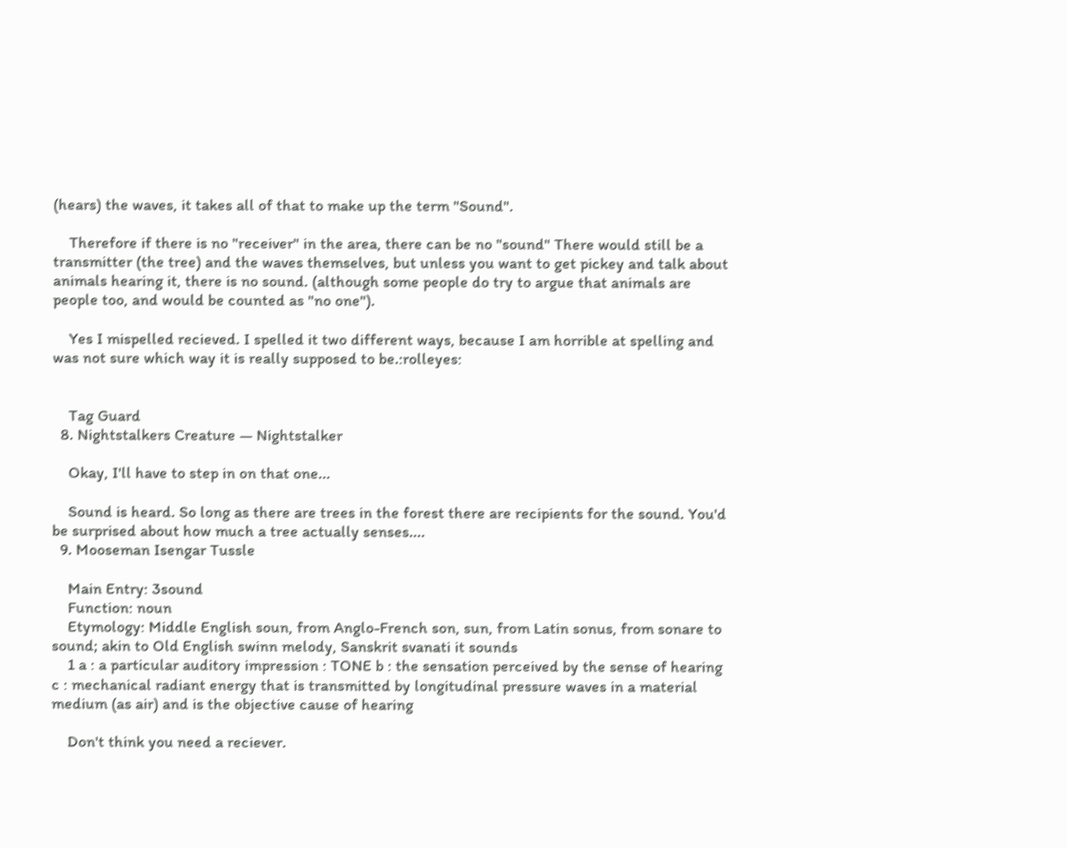(hears) the waves, it takes all of that to make up the term "Sound".

    Therefore if there is no "receiver" in the area, there can be no "sound" There would still be a transmitter (the tree) and the waves themselves, but unless you want to get pickey and talk about animals hearing it, there is no sound. (although some people do try to argue that animals are people too, and would be counted as "no one").

    Yes I mispelled recieved. I spelled it two different ways, because I am horrible at spelling and was not sure which way it is really supposed to be.:rolleyes:


    Tag Guard
  8. Nightstalkers Creature — Nightstalker

    Okay, I'll have to step in on that one...

    Sound is heard. So long as there are trees in the forest there are recipients for the sound. You'd be surprised about how much a tree actually senses....
  9. Mooseman Isengar Tussle

    Main Entry: 3sound
    Function: noun
    Etymology: Middle English soun, from Anglo-French son, sun, from Latin sonus, from sonare to sound; akin to Old English swinn melody, Sanskrit svanati it sounds
    1 a : a particular auditory impression : TONE b : the sensation perceived by the sense of hearing c : mechanical radiant energy that is transmitted by longitudinal pressure waves in a material medium (as air) and is the objective cause of hearing

    Don't think you need a reciever.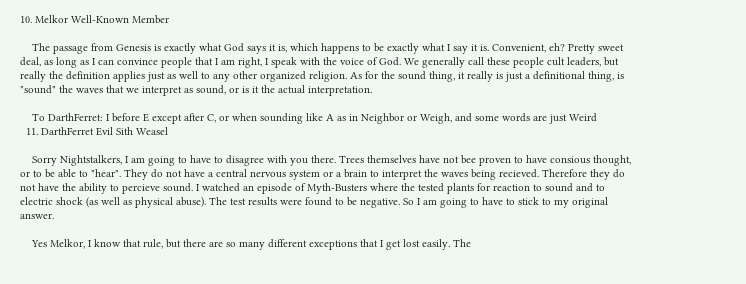10. Melkor Well-Known Member

    The passage from Genesis is exactly what God says it is, which happens to be exactly what I say it is. Convenient, eh? Pretty sweet deal, as long as I can convince people that I am right, I speak with the voice of God. We generally call these people cult leaders, but really the definition applies just as well to any other organized religion. As for the sound thing, it really is just a definitional thing, is "sound" the waves that we interpret as sound, or is it the actual interpretation.

    To DarthFerret: I before E except after C, or when sounding like A as in Neighbor or Weigh, and some words are just Weird
  11. DarthFerret Evil Sith Weasel

    Sorry Nightstalkers, I am going to have to disagree with you there. Trees themselves have not bee proven to have consious thought, or to be able to "hear". They do not have a central nervous system or a brain to interpret the waves being recieved. Therefore they do not have the ability to percieve sound. I watched an episode of Myth-Busters where the tested plants for reaction to sound and to electric shock (as well as physical abuse). The test results were found to be negative. So I am going to have to stick to my original answer.

    Yes Melkor, I know that rule, but there are so many different exceptions that I get lost easily. The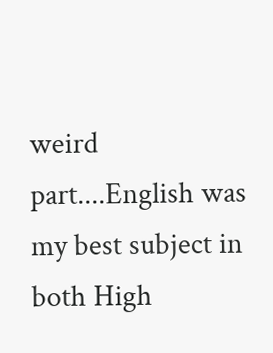weird part....English was my best subject in both High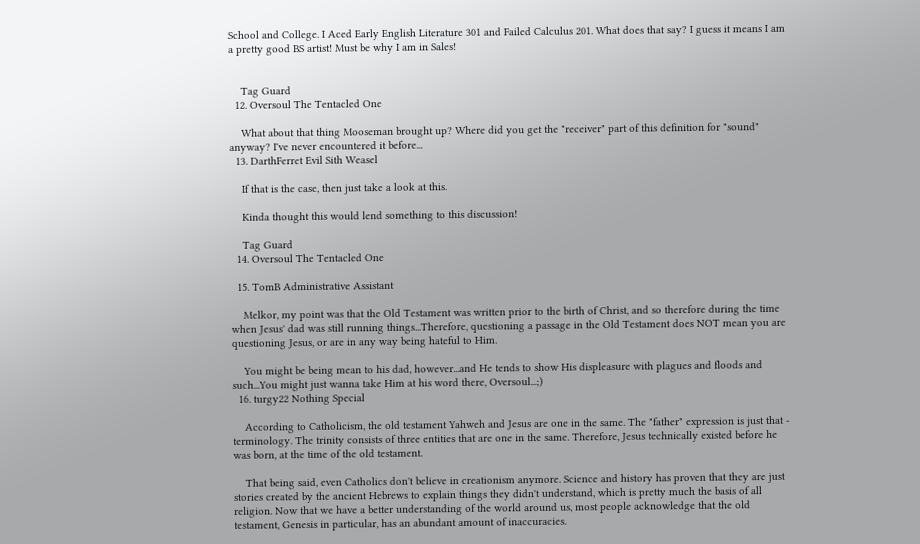School and College. I Aced Early English Literature 301 and Failed Calculus 201. What does that say? I guess it means I am a pretty good BS artist! Must be why I am in Sales!


    Tag Guard
  12. Oversoul The Tentacled One

    What about that thing Mooseman brought up? Where did you get the "receiver" part of this definition for "sound" anyway? I've never encountered it before...
  13. DarthFerret Evil Sith Weasel

    If that is the case, then just take a look at this.

    Kinda thought this would lend something to this discussion!

    Tag Guard
  14. Oversoul The Tentacled One

  15. TomB Administrative Assistant

    Melkor, my point was that the Old Testament was written prior to the birth of Christ, and so therefore during the time when Jesus' dad was still running things...Therefore, questioning a passage in the Old Testament does NOT mean you are questioning Jesus, or are in any way being hateful to Him.

    You might be being mean to his dad, however...and He tends to show His displeasure with plagues and floods and such...You might just wanna take Him at his word there, Oversoul...;)
  16. turgy22 Nothing Special

    According to Catholicism, the old testament Yahweh and Jesus are one in the same. The "father" expression is just that - terminology. The trinity consists of three entities that are one in the same. Therefore, Jesus technically existed before he was born, at the time of the old testament.

    That being said, even Catholics don't believe in creationism anymore. Science and history has proven that they are just stories created by the ancient Hebrews to explain things they didn't understand, which is pretty much the basis of all religion. Now that we have a better understanding of the world around us, most people acknowledge that the old testament, Genesis in particular, has an abundant amount of inaccuracies.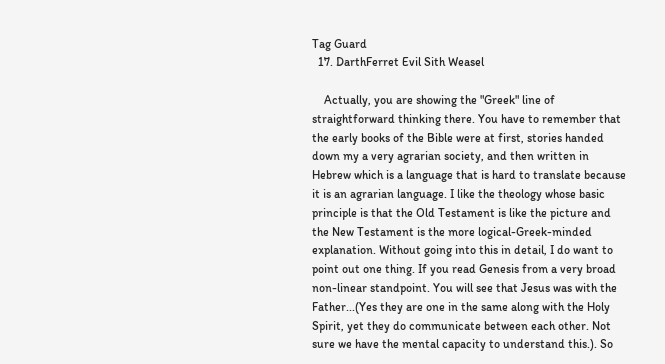Tag Guard
  17. DarthFerret Evil Sith Weasel

    Actually, you are showing the "Greek" line of straightforward thinking there. You have to remember that the early books of the Bible were at first, stories handed down my a very agrarian society, and then written in Hebrew which is a language that is hard to translate because it is an agrarian language. I like the theology whose basic principle is that the Old Testament is like the picture and the New Testament is the more logical-Greek-minded explanation. Without going into this in detail, I do want to point out one thing. If you read Genesis from a very broad non-linear standpoint. You will see that Jesus was with the Father...(Yes they are one in the same along with the Holy Spirit, yet they do communicate between each other. Not sure we have the mental capacity to understand this.). So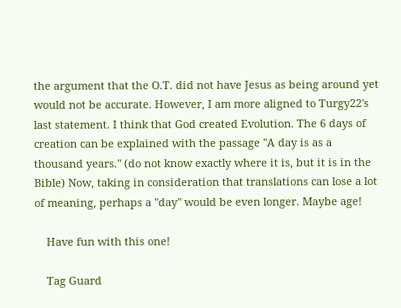the argument that the O.T. did not have Jesus as being around yet would not be accurate. However, I am more aligned to Turgy22's last statement. I think that God created Evolution. The 6 days of creation can be explained with the passage "A day is as a thousand years." (do not know exactly where it is, but it is in the Bible) Now, taking in consideration that translations can lose a lot of meaning, perhaps a "day" would be even longer. Maybe age!

    Have fun with this one!

    Tag Guard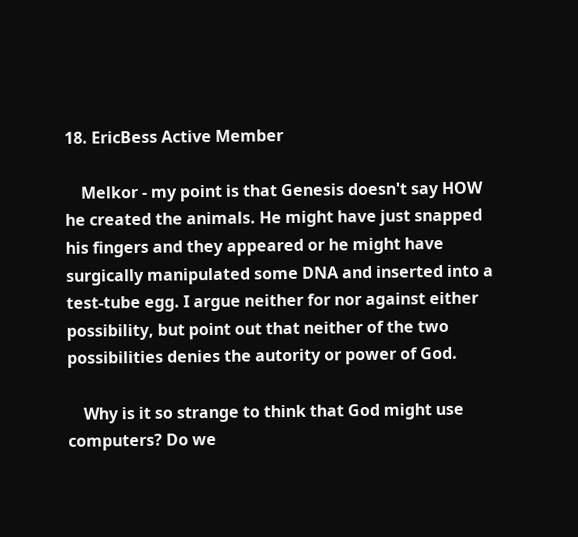18. EricBess Active Member

    Melkor - my point is that Genesis doesn't say HOW he created the animals. He might have just snapped his fingers and they appeared or he might have surgically manipulated some DNA and inserted into a test-tube egg. I argue neither for nor against either possibility, but point out that neither of the two possibilities denies the autority or power of God.

    Why is it so strange to think that God might use computers? Do we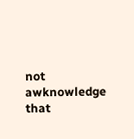not awknowledge that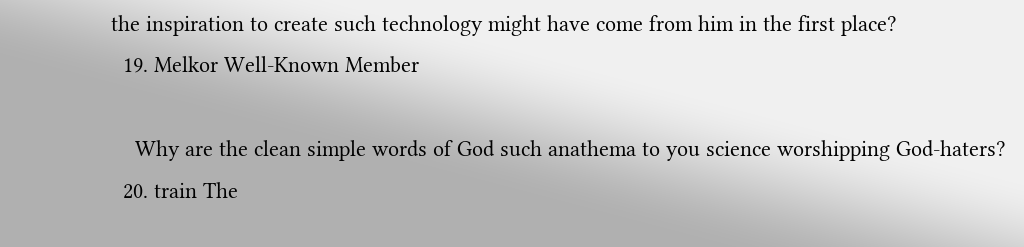the inspiration to create such technology might have come from him in the first place?
  19. Melkor Well-Known Member

    Why are the clean simple words of God such anathema to you science worshipping God-haters?
  20. train The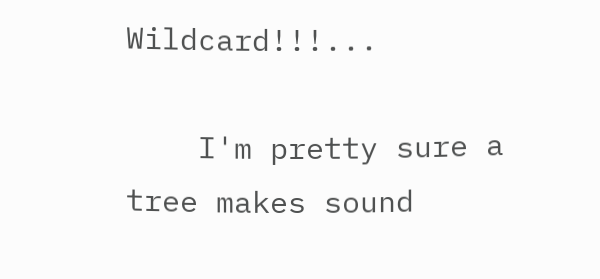Wildcard!!!...

    I'm pretty sure a tree makes sound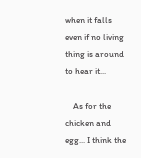when it falls even if no living thing is around to hear it...

    As for the chicken and egg... I think the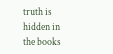truth is hidden in the books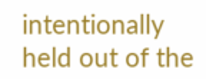intentionally held out of the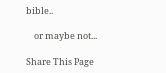bible..

    or maybe not...

Share This Page